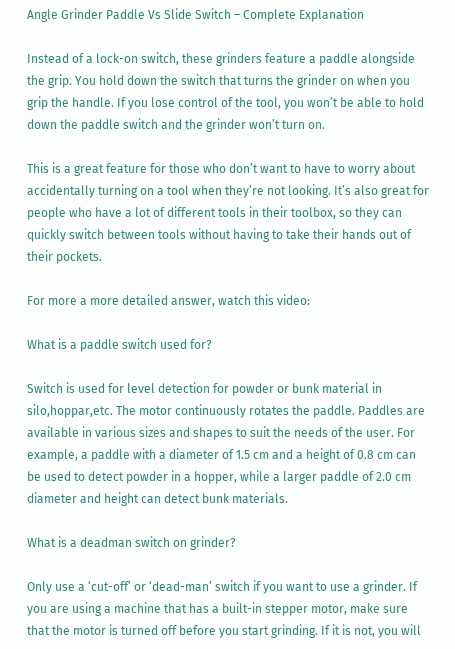Angle Grinder Paddle Vs Slide Switch – Complete Explanation

Instead of a lock-on switch, these grinders feature a paddle alongside the grip. You hold down the switch that turns the grinder on when you grip the handle. If you lose control of the tool, you won’t be able to hold down the paddle switch and the grinder won’t turn on.

This is a great feature for those who don’t want to have to worry about accidentally turning on a tool when they’re not looking. It’s also great for people who have a lot of different tools in their toolbox, so they can quickly switch between tools without having to take their hands out of their pockets.

For more a more detailed answer, watch this video:

What is a paddle switch used for?

Switch is used for level detection for powder or bunk material in silo,hoppar,etc. The motor continuously rotates the paddle. Paddles are available in various sizes and shapes to suit the needs of the user. For example, a paddle with a diameter of 1.5 cm and a height of 0.8 cm can be used to detect powder in a hopper, while a larger paddle of 2.0 cm diameter and height can detect bunk materials.

What is a deadman switch on grinder?

Only use a ‘cut-off’ or ‘dead-man’ switch if you want to use a grinder. If you are using a machine that has a built-in stepper motor, make sure that the motor is turned off before you start grinding. If it is not, you will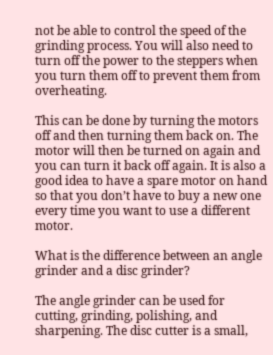not be able to control the speed of the grinding process. You will also need to turn off the power to the steppers when you turn them off to prevent them from overheating.

This can be done by turning the motors off and then turning them back on. The motor will then be turned on again and you can turn it back off again. It is also a good idea to have a spare motor on hand so that you don’t have to buy a new one every time you want to use a different motor.

What is the difference between an angle grinder and a disc grinder?

The angle grinder can be used for cutting, grinding, polishing, and sharpening. The disc cutter is a small,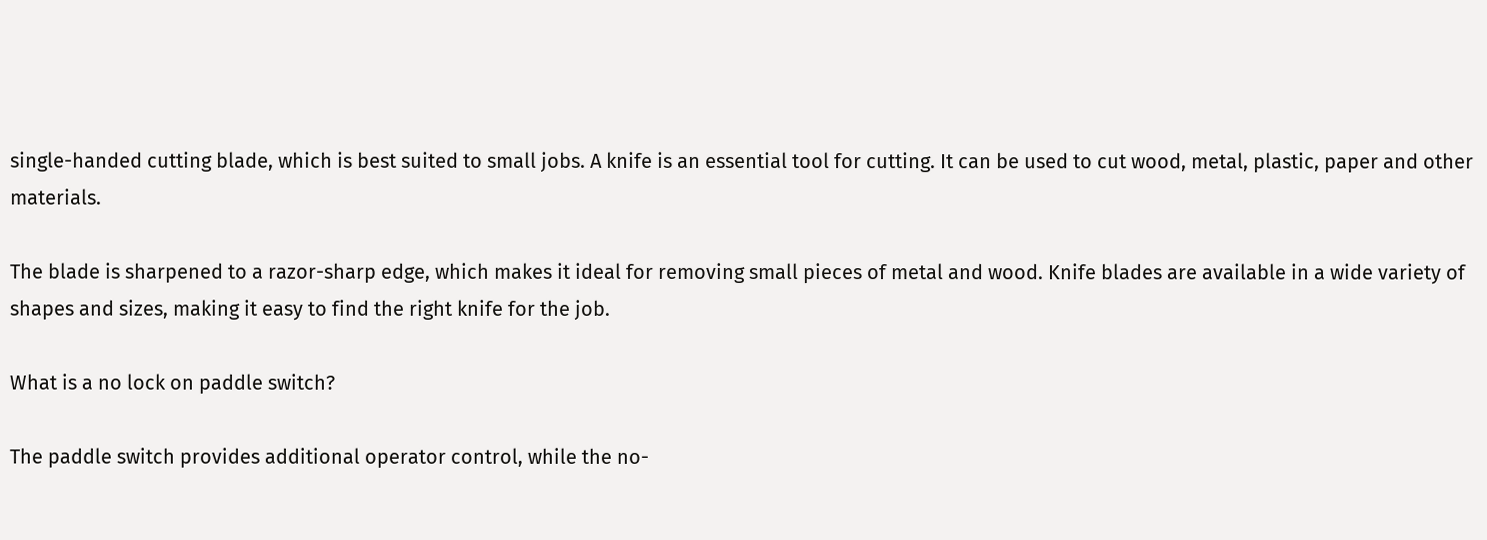single-handed cutting blade, which is best suited to small jobs. A knife is an essential tool for cutting. It can be used to cut wood, metal, plastic, paper and other materials.

The blade is sharpened to a razor-sharp edge, which makes it ideal for removing small pieces of metal and wood. Knife blades are available in a wide variety of shapes and sizes, making it easy to find the right knife for the job.

What is a no lock on paddle switch?

The paddle switch provides additional operator control, while the no-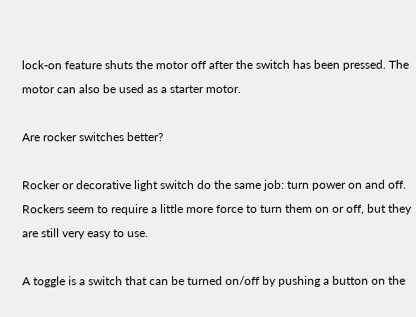lock-on feature shuts the motor off after the switch has been pressed. The motor can also be used as a starter motor.

Are rocker switches better?

Rocker or decorative light switch do the same job: turn power on and off. Rockers seem to require a little more force to turn them on or off, but they are still very easy to use.

A toggle is a switch that can be turned on/off by pushing a button on the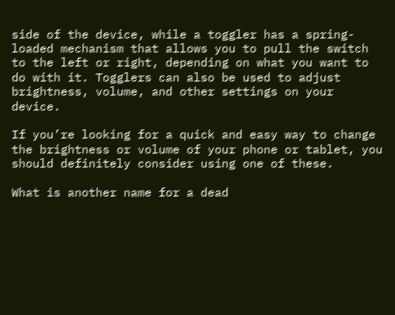side of the device, while a toggler has a spring-loaded mechanism that allows you to pull the switch to the left or right, depending on what you want to do with it. Togglers can also be used to adjust brightness, volume, and other settings on your device.

If you’re looking for a quick and easy way to change the brightness or volume of your phone or tablet, you should definitely consider using one of these.

What is another name for a dead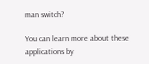man switch?

You can learn more about these applications by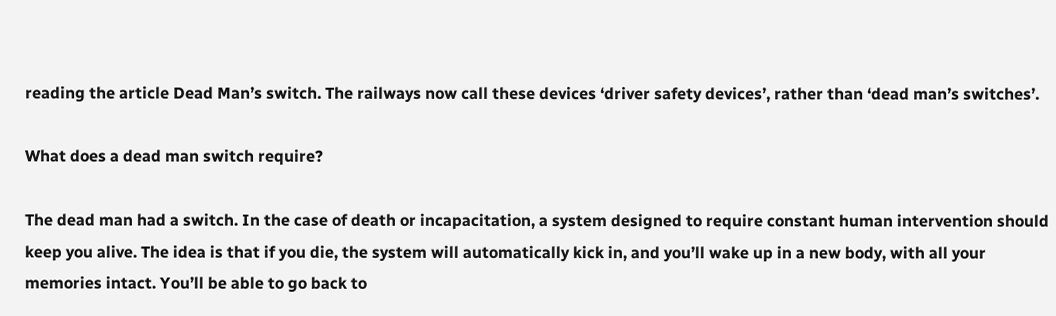reading the article Dead Man’s switch. The railways now call these devices ‘driver safety devices’, rather than ‘dead man’s switches’.

What does a dead man switch require?

The dead man had a switch. In the case of death or incapacitation, a system designed to require constant human intervention should keep you alive. The idea is that if you die, the system will automatically kick in, and you’ll wake up in a new body, with all your memories intact. You’ll be able to go back to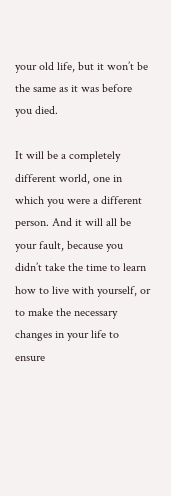your old life, but it won’t be the same as it was before you died.

It will be a completely different world, one in which you were a different person. And it will all be your fault, because you didn’t take the time to learn how to live with yourself, or to make the necessary changes in your life to ensure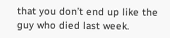that you don’t end up like the guy who died last week.